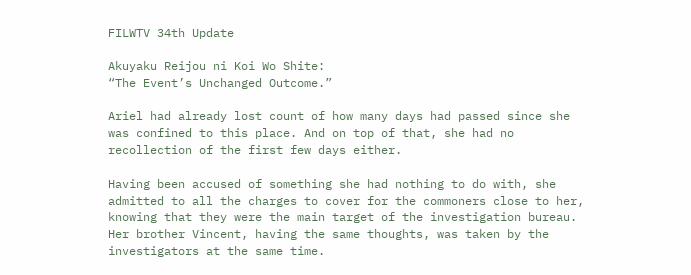FILWTV 34th Update

Akuyaku Reijou ni Koi Wo Shite:
“The Event’s Unchanged Outcome.”

Ariel had already lost count of how many days had passed since she was confined to this place. And on top of that, she had no recollection of the first few days either.

Having been accused of something she had nothing to do with, she admitted to all the charges to cover for the commoners close to her, knowing that they were the main target of the investigation bureau. Her brother Vincent, having the same thoughts, was taken by the investigators at the same time.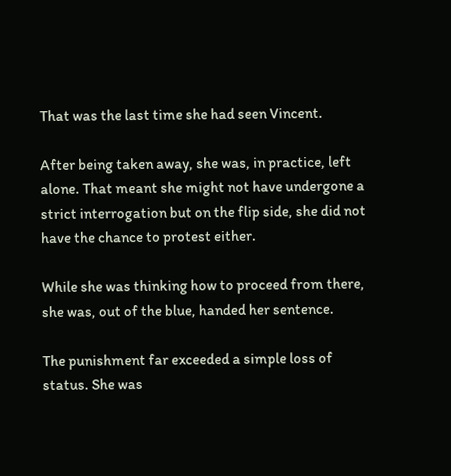That was the last time she had seen Vincent.

After being taken away, she was, in practice, left alone. That meant she might not have undergone a strict interrogation but on the flip side, she did not have the chance to protest either.

While she was thinking how to proceed from there, she was, out of the blue, handed her sentence.

The punishment far exceeded a simple loss of status. She was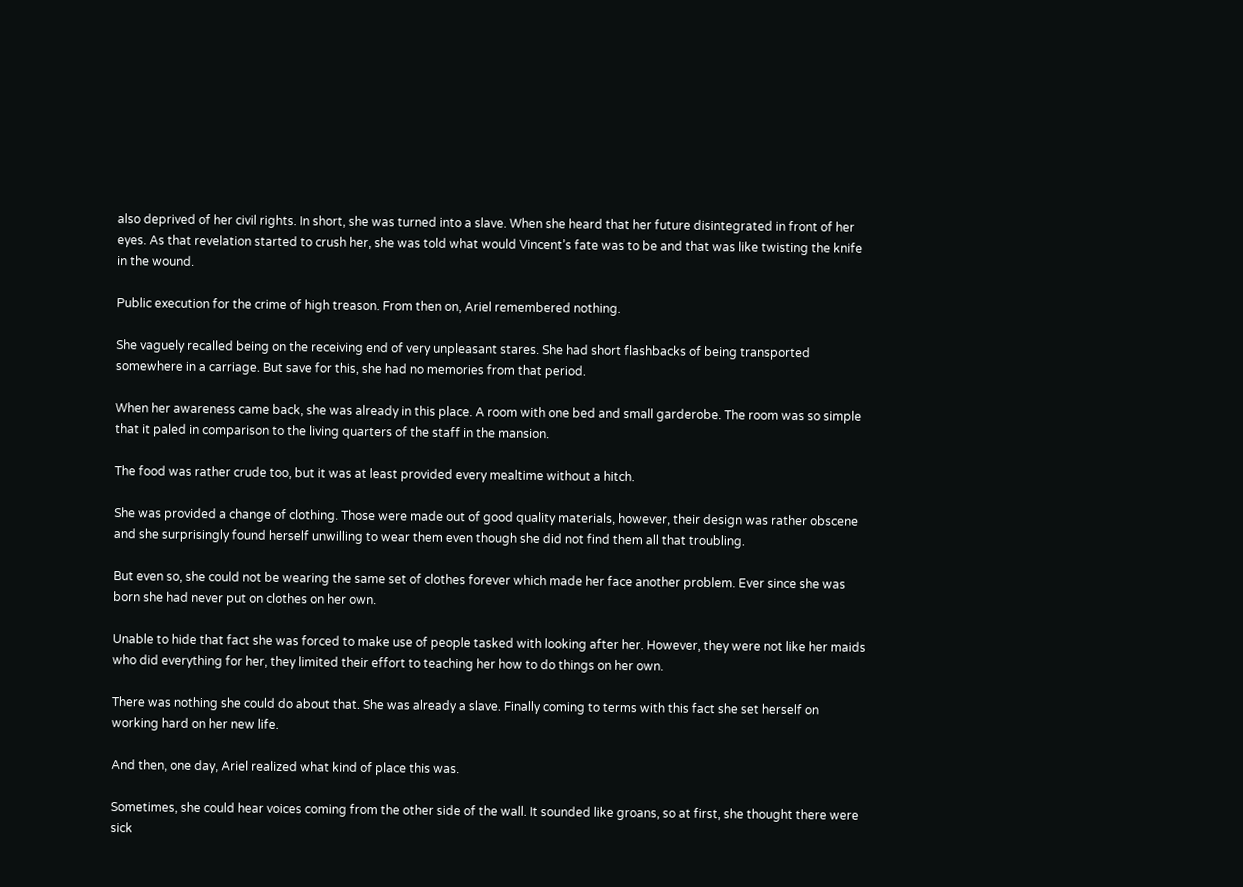also deprived of her civil rights. In short, she was turned into a slave. When she heard that her future disintegrated in front of her eyes. As that revelation started to crush her, she was told what would Vincent’s fate was to be and that was like twisting the knife in the wound.

Public execution for the crime of high treason. From then on, Ariel remembered nothing.

She vaguely recalled being on the receiving end of very unpleasant stares. She had short flashbacks of being transported somewhere in a carriage. But save for this, she had no memories from that period.

When her awareness came back, she was already in this place. A room with one bed and small garderobe. The room was so simple that it paled in comparison to the living quarters of the staff in the mansion.

The food was rather crude too, but it was at least provided every mealtime without a hitch.

She was provided a change of clothing. Those were made out of good quality materials, however, their design was rather obscene and she surprisingly found herself unwilling to wear them even though she did not find them all that troubling.

But even so, she could not be wearing the same set of clothes forever which made her face another problem. Ever since she was born she had never put on clothes on her own.

Unable to hide that fact she was forced to make use of people tasked with looking after her. However, they were not like her maids who did everything for her, they limited their effort to teaching her how to do things on her own.

There was nothing she could do about that. She was already a slave. Finally coming to terms with this fact she set herself on working hard on her new life.

And then, one day, Ariel realized what kind of place this was.

Sometimes, she could hear voices coming from the other side of the wall. It sounded like groans, so at first, she thought there were sick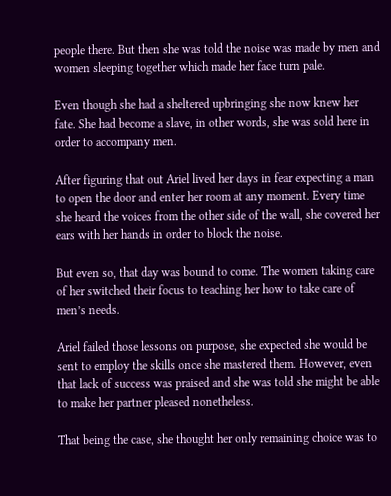people there. But then she was told the noise was made by men and women sleeping together which made her face turn pale.

Even though she had a sheltered upbringing she now knew her fate. She had become a slave, in other words, she was sold here in order to accompany men.

After figuring that out Ariel lived her days in fear expecting a man to open the door and enter her room at any moment. Every time she heard the voices from the other side of the wall, she covered her ears with her hands in order to block the noise.

But even so, that day was bound to come. The women taking care of her switched their focus to teaching her how to take care of men’s needs.

Ariel failed those lessons on purpose, she expected she would be sent to employ the skills once she mastered them. However, even that lack of success was praised and she was told she might be able to make her partner pleased nonetheless.

That being the case, she thought her only remaining choice was to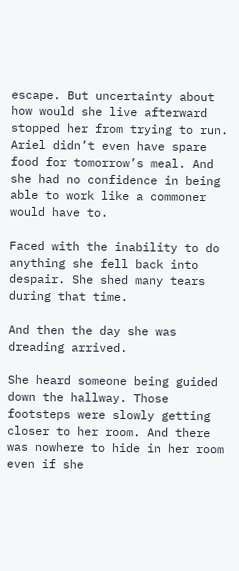escape. But uncertainty about how would she live afterward stopped her from trying to run. Ariel didn’t even have spare food for tomorrow’s meal. And she had no confidence in being able to work like a commoner would have to.

Faced with the inability to do anything she fell back into despair. She shed many tears during that time.

And then the day she was dreading arrived.

She heard someone being guided down the hallway. Those footsteps were slowly getting closer to her room. And there was nowhere to hide in her room even if she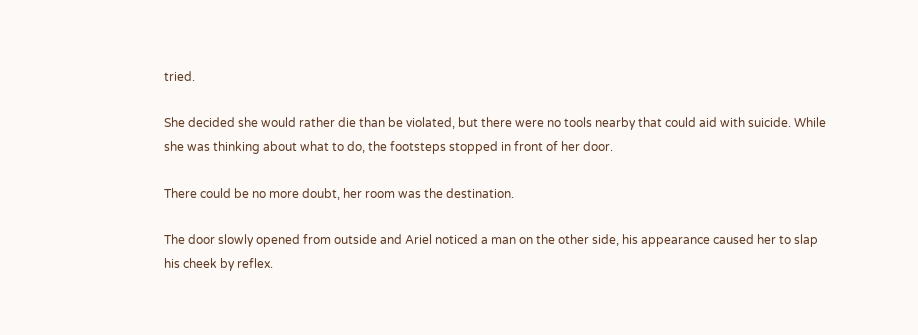tried.

She decided she would rather die than be violated, but there were no tools nearby that could aid with suicide. While she was thinking about what to do, the footsteps stopped in front of her door.

There could be no more doubt, her room was the destination.

The door slowly opened from outside and Ariel noticed a man on the other side, his appearance caused her to slap his cheek by reflex.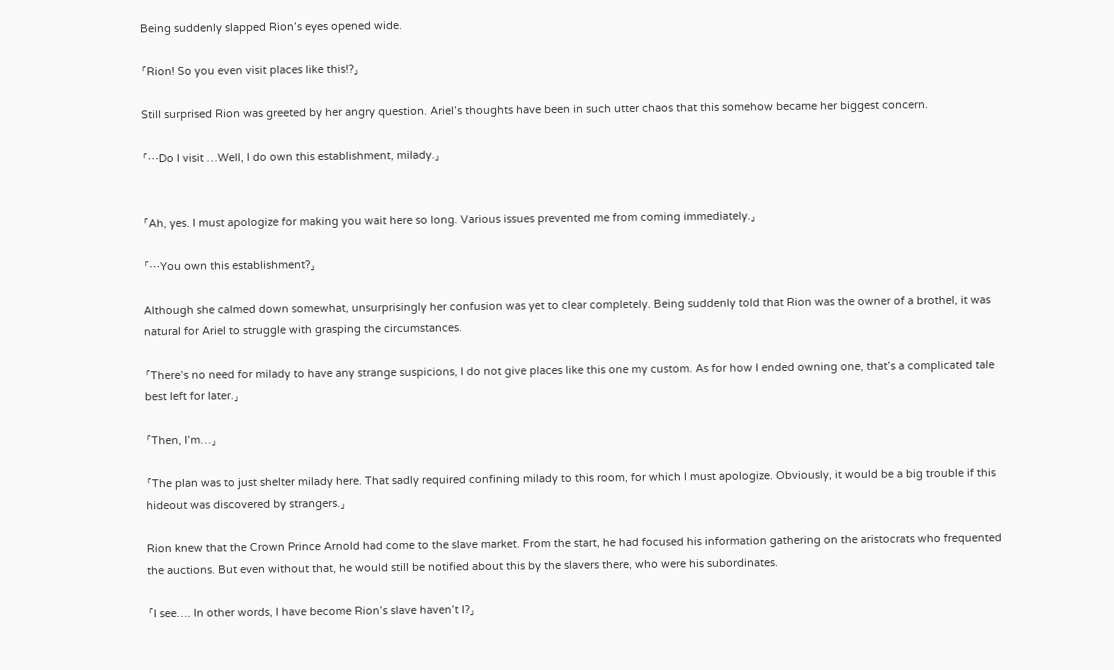Being suddenly slapped Rion’s eyes opened wide.

「Rion! So you even visit places like this!?」

Still surprised Rion was greeted by her angry question. Ariel’s thoughts have been in such utter chaos that this somehow became her biggest concern.

「…Do I visit …Well, I do own this establishment, milady.」


「Ah, yes. I must apologize for making you wait here so long. Various issues prevented me from coming immediately.」

「…You own this establishment?」

Although she calmed down somewhat, unsurprisingly her confusion was yet to clear completely. Being suddenly told that Rion was the owner of a brothel, it was natural for Ariel to struggle with grasping the circumstances.

「There’s no need for milady to have any strange suspicions, I do not give places like this one my custom. As for how I ended owning one, that’s a complicated tale best left for later.」

「Then, I’m…」

「The plan was to just shelter milady here. That sadly required confining milady to this room, for which I must apologize. Obviously, it would be a big trouble if this hideout was discovered by strangers.」

Rion knew that the Crown Prince Arnold had come to the slave market. From the start, he had focused his information gathering on the aristocrats who frequented the auctions. But even without that, he would still be notified about this by the slavers there, who were his subordinates.

「I see…. In other words, I have become Rion’s slave haven’t I?」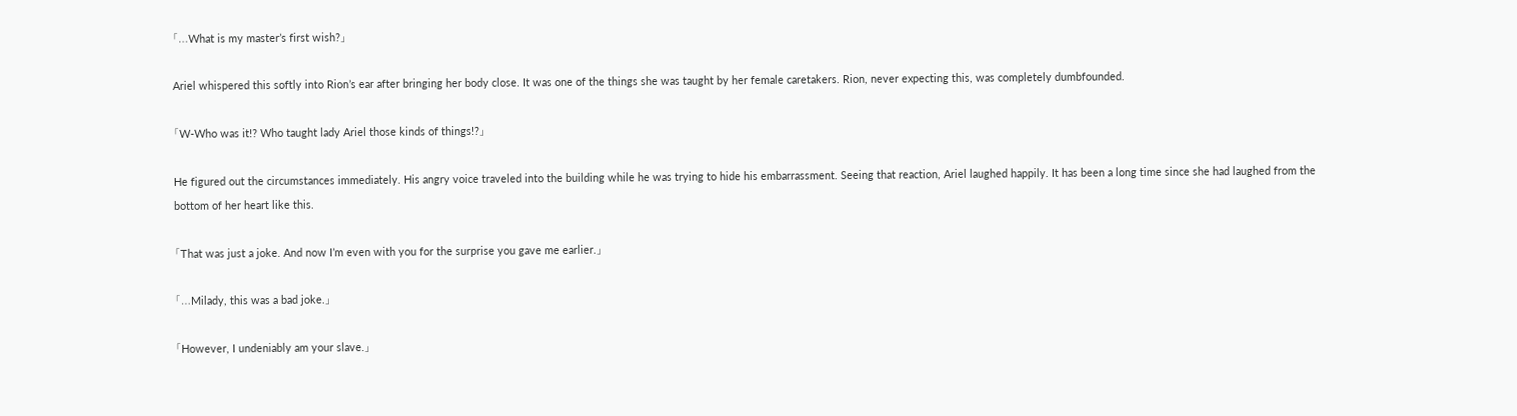「…What is my master’s first wish?」

Ariel whispered this softly into Rion’s ear after bringing her body close. It was one of the things she was taught by her female caretakers. Rion, never expecting this, was completely dumbfounded.

「W-Who was it!? Who taught lady Ariel those kinds of things!?」

He figured out the circumstances immediately. His angry voice traveled into the building while he was trying to hide his embarrassment. Seeing that reaction, Ariel laughed happily. It has been a long time since she had laughed from the bottom of her heart like this.

「That was just a joke. And now I’m even with you for the surprise you gave me earlier.」

「…Milady, this was a bad joke.」

「However, I undeniably am your slave.」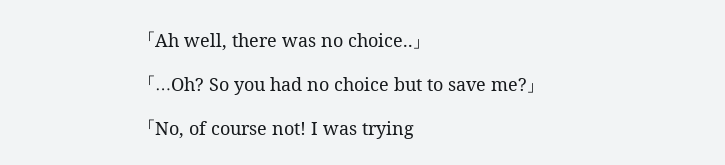「Ah well, there was no choice..」

「…Oh? So you had no choice but to save me?」

「No, of course not! I was trying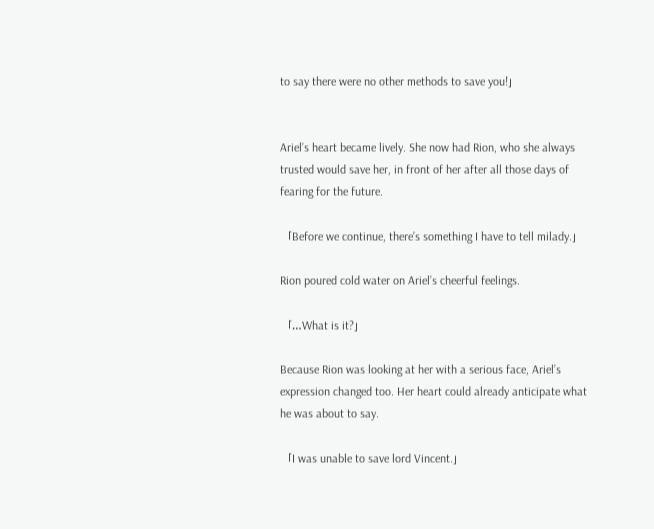to say there were no other methods to save you!」


Ariel’s heart became lively. She now had Rion, who she always trusted would save her, in front of her after all those days of fearing for the future.

「Before we continue, there’s something I have to tell milady.」

Rion poured cold water on Ariel’s cheerful feelings.

「…What is it?」

Because Rion was looking at her with a serious face, Ariel’s expression changed too. Her heart could already anticipate what he was about to say.

「I was unable to save lord Vincent.」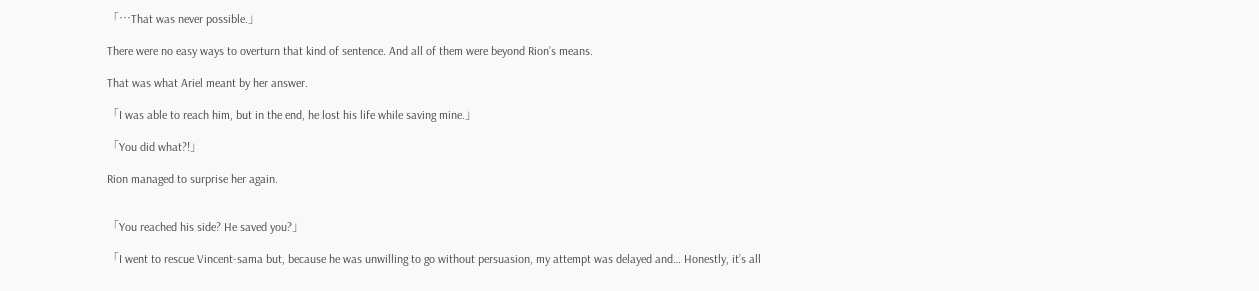「…That was never possible.」

There were no easy ways to overturn that kind of sentence. And all of them were beyond Rion’s means.

That was what Ariel meant by her answer.

「I was able to reach him, but in the end, he lost his life while saving mine.」

「You did what?!」

Rion managed to surprise her again.


「You reached his side? He saved you?」

「I went to rescue Vincent-sama but, because he was unwilling to go without persuasion, my attempt was delayed and… Honestly, it’s all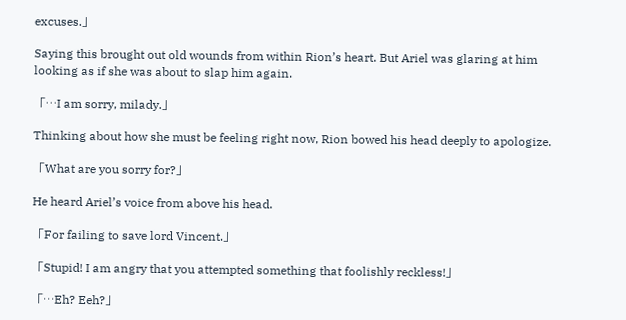excuses.」

Saying this brought out old wounds from within Rion’s heart. But Ariel was glaring at him looking as if she was about to slap him again.

「…I am sorry, milady.」

Thinking about how she must be feeling right now, Rion bowed his head deeply to apologize.

「What are you sorry for?」

He heard Ariel’s voice from above his head.

「For failing to save lord Vincent.」

「Stupid! I am angry that you attempted something that foolishly reckless!」

「…Eh? Eeh?」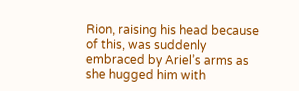Rion, raising his head because of this, was suddenly embraced by Ariel’s arms as she hugged him with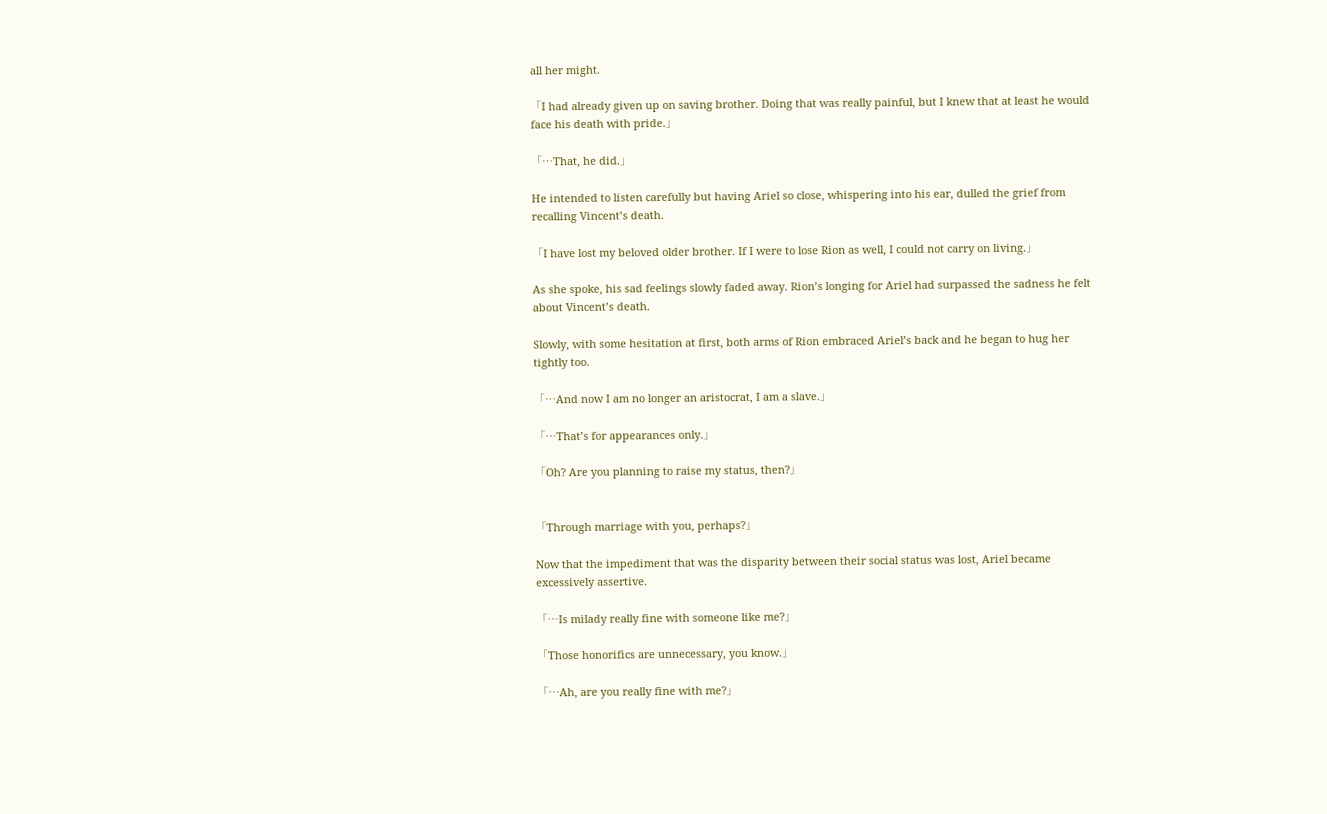all her might.

「I had already given up on saving brother. Doing that was really painful, but I knew that at least he would face his death with pride.」

「…That, he did.」

He intended to listen carefully but having Ariel so close, whispering into his ear, dulled the grief from recalling Vincent’s death.

「I have lost my beloved older brother. If I were to lose Rion as well, I could not carry on living.」

As she spoke, his sad feelings slowly faded away. Rion’s longing for Ariel had surpassed the sadness he felt about Vincent’s death.

Slowly, with some hesitation at first, both arms of Rion embraced Ariel’s back and he began to hug her tightly too.

「…And now I am no longer an aristocrat, I am a slave.」

「…That’s for appearances only.」

「Oh? Are you planning to raise my status, then?」


「Through marriage with you, perhaps?」

Now that the impediment that was the disparity between their social status was lost, Ariel became excessively assertive.

「…Is milady really fine with someone like me?」

「Those honorifics are unnecessary, you know.」

「…Ah, are you really fine with me?」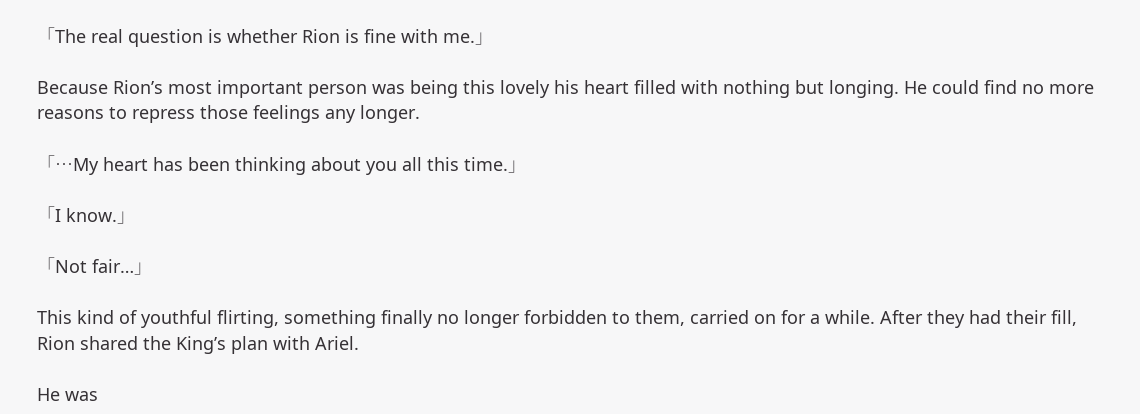「The real question is whether Rion is fine with me.」

Because Rion’s most important person was being this lovely his heart filled with nothing but longing. He could find no more reasons to repress those feelings any longer.

「…My heart has been thinking about you all this time.」

「I know.」

「Not fair…」

This kind of youthful flirting, something finally no longer forbidden to them, carried on for a while. After they had their fill, Rion shared the King’s plan with Ariel.

He was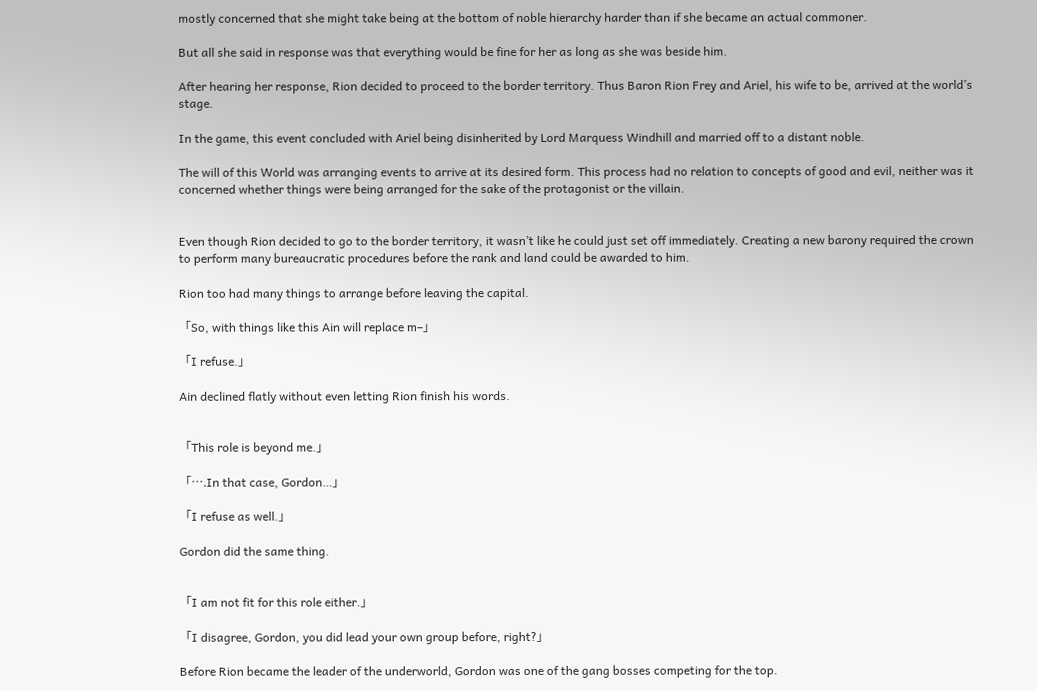mostly concerned that she might take being at the bottom of noble hierarchy harder than if she became an actual commoner.

But all she said in response was that everything would be fine for her as long as she was beside him.

After hearing her response, Rion decided to proceed to the border territory. Thus Baron Rion Frey and Ariel, his wife to be, arrived at the world’s stage.

In the game, this event concluded with Ariel being disinherited by Lord Marquess Windhill and married off to a distant noble.

The will of this World was arranging events to arrive at its desired form. This process had no relation to concepts of good and evil, neither was it concerned whether things were being arranged for the sake of the protagonist or the villain.


Even though Rion decided to go to the border territory, it wasn’t like he could just set off immediately. Creating a new barony required the crown to perform many bureaucratic procedures before the rank and land could be awarded to him.

Rion too had many things to arrange before leaving the capital.

「So, with things like this Ain will replace m–」

「I refuse.」

Ain declined flatly without even letting Rion finish his words.


「This role is beyond me.」

「….In that case, Gordon…」

「I refuse as well.」

Gordon did the same thing.


「I am not fit for this role either.」

「I disagree, Gordon, you did lead your own group before, right?」

Before Rion became the leader of the underworld, Gordon was one of the gang bosses competing for the top.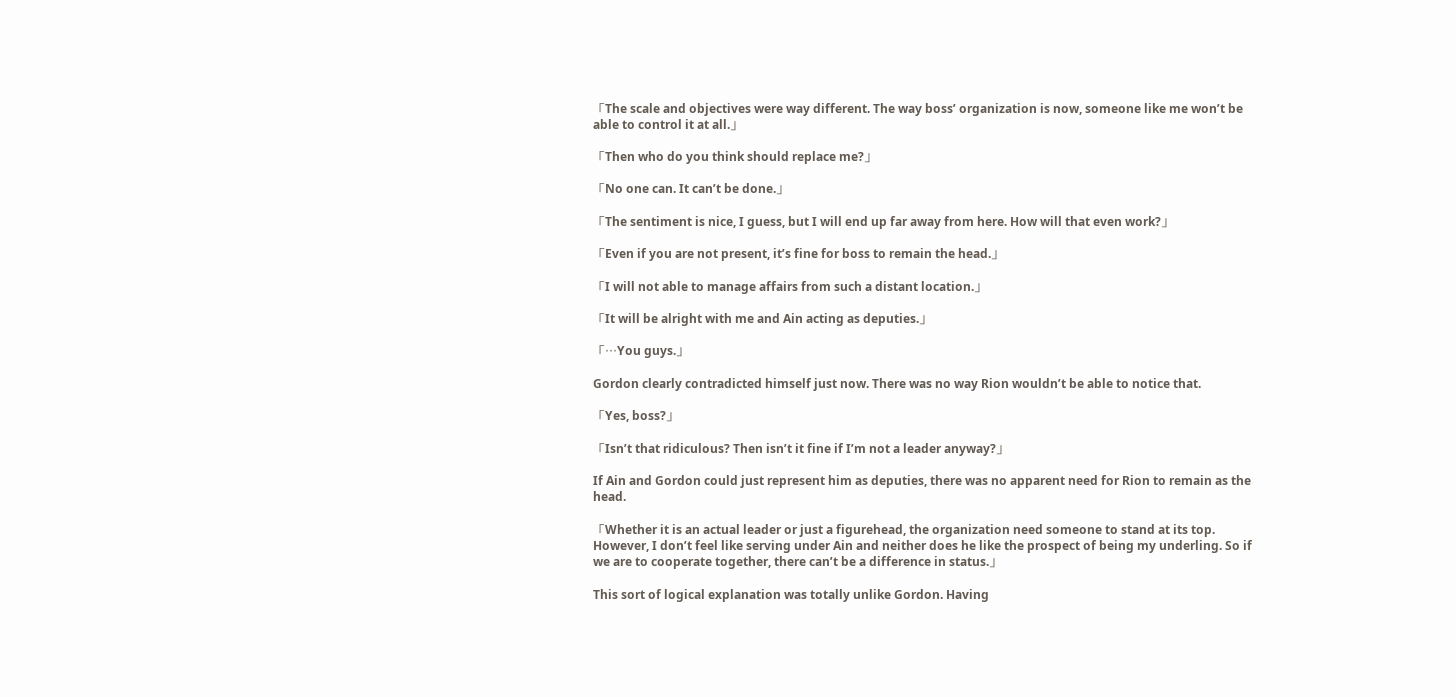「The scale and objectives were way different. The way boss’ organization is now, someone like me won’t be able to control it at all.」

「Then who do you think should replace me?」

「No one can. It can’t be done.」

「The sentiment is nice, I guess, but I will end up far away from here. How will that even work?」

「Even if you are not present, it’s fine for boss to remain the head.」

「I will not able to manage affairs from such a distant location.」

「It will be alright with me and Ain acting as deputies.」

「…You guys.」

Gordon clearly contradicted himself just now. There was no way Rion wouldn’t be able to notice that.

「Yes, boss?」

「Isn’t that ridiculous? Then isn’t it fine if I’m not a leader anyway?」

If Ain and Gordon could just represent him as deputies, there was no apparent need for Rion to remain as the head.

「Whether it is an actual leader or just a figurehead, the organization need someone to stand at its top. However, I don’t feel like serving under Ain and neither does he like the prospect of being my underling. So if we are to cooperate together, there can’t be a difference in status.」

This sort of logical explanation was totally unlike Gordon. Having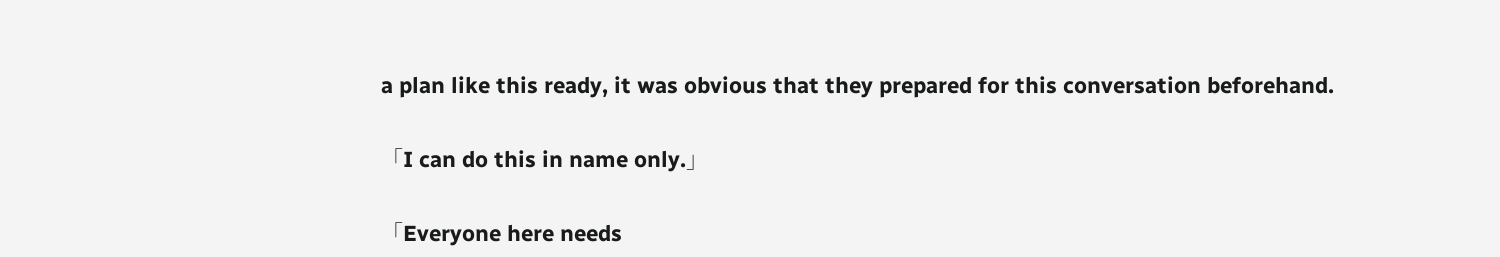a plan like this ready, it was obvious that they prepared for this conversation beforehand.

「I can do this in name only.」

「Everyone here needs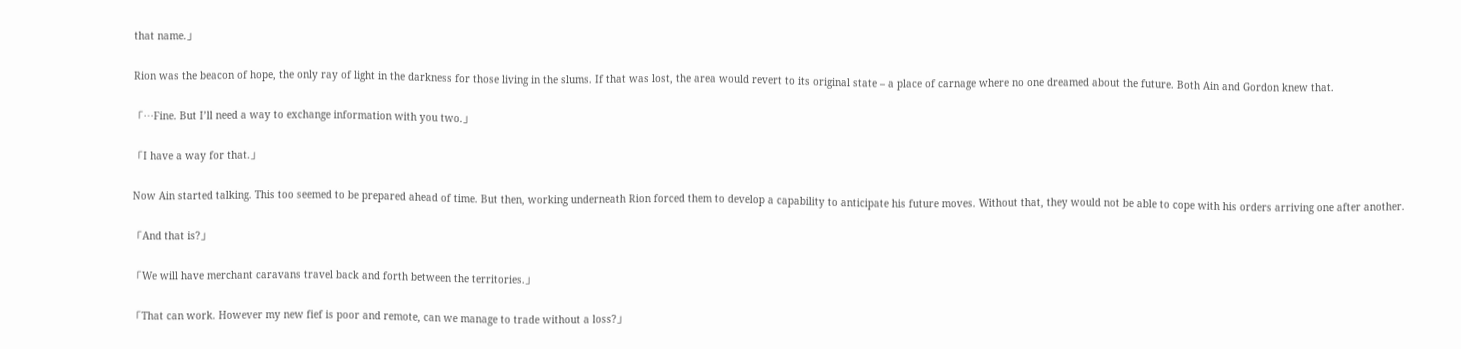that name.」

Rion was the beacon of hope, the only ray of light in the darkness for those living in the slums. If that was lost, the area would revert to its original state – a place of carnage where no one dreamed about the future. Both Ain and Gordon knew that.

「…Fine. But I’ll need a way to exchange information with you two.」

「I have a way for that.」

Now Ain started talking. This too seemed to be prepared ahead of time. But then, working underneath Rion forced them to develop a capability to anticipate his future moves. Without that, they would not be able to cope with his orders arriving one after another.

「And that is?」

「We will have merchant caravans travel back and forth between the territories.」

「That can work. However my new fief is poor and remote, can we manage to trade without a loss?」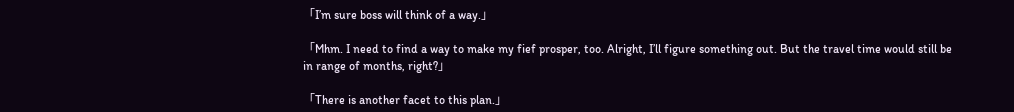「I’m sure boss will think of a way.」

「Mhm. I need to find a way to make my fief prosper, too. Alright, I’ll figure something out. But the travel time would still be in range of months, right?」

「There is another facet to this plan.」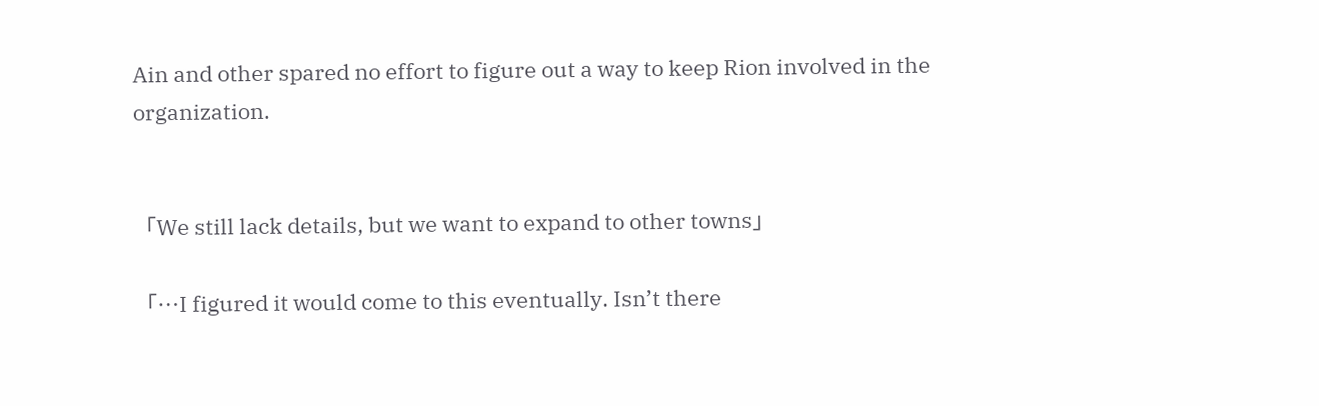Ain and other spared no effort to figure out a way to keep Rion involved in the organization.


「We still lack details, but we want to expand to other towns」

「…I figured it would come to this eventually. Isn’t there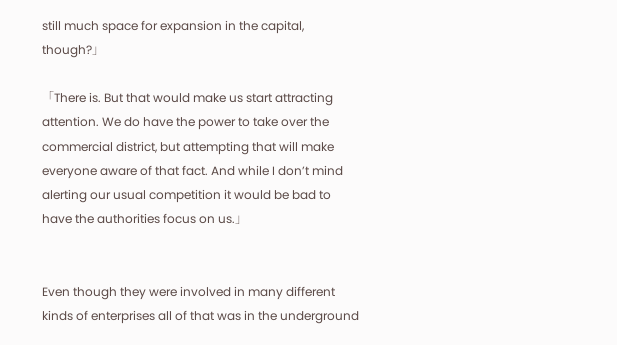still much space for expansion in the capital, though?」

「There is. But that would make us start attracting attention. We do have the power to take over the commercial district, but attempting that will make everyone aware of that fact. And while I don’t mind alerting our usual competition it would be bad to have the authorities focus on us.」


Even though they were involved in many different kinds of enterprises all of that was in the underground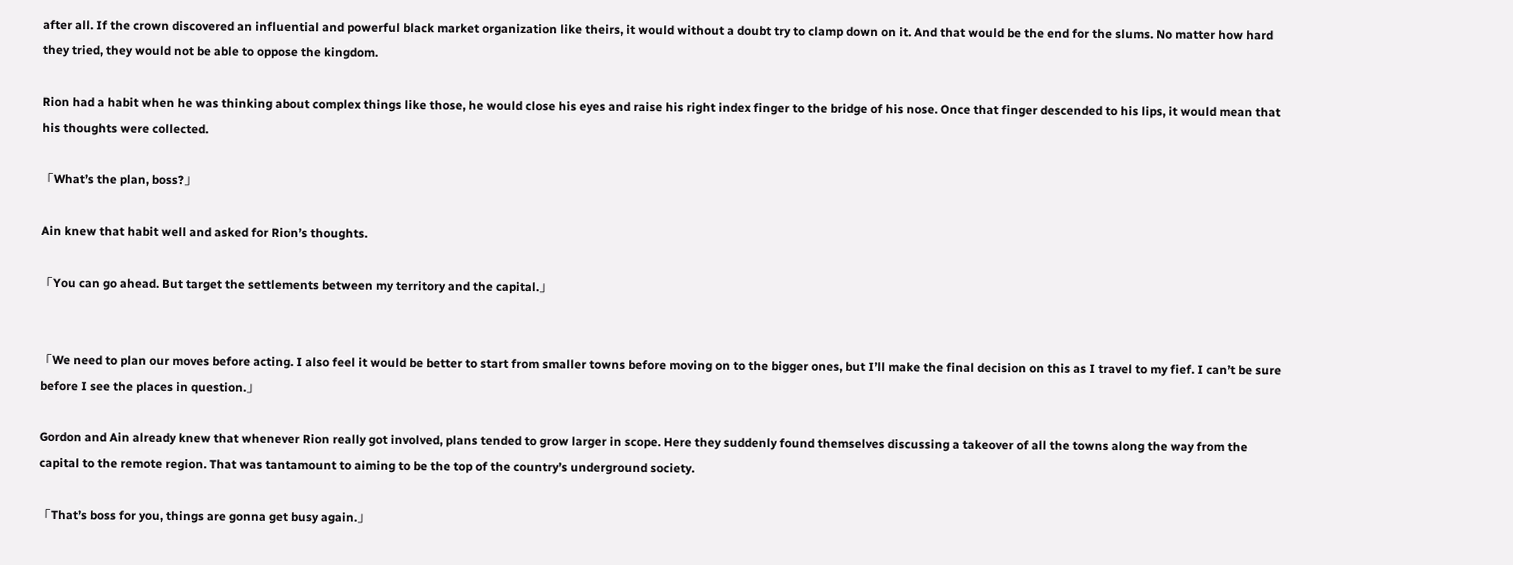after all. If the crown discovered an influential and powerful black market organization like theirs, it would without a doubt try to clamp down on it. And that would be the end for the slums. No matter how hard they tried, they would not be able to oppose the kingdom.

Rion had a habit when he was thinking about complex things like those, he would close his eyes and raise his right index finger to the bridge of his nose. Once that finger descended to his lips, it would mean that his thoughts were collected.

「What’s the plan, boss?」

Ain knew that habit well and asked for Rion’s thoughts.

「You can go ahead. But target the settlements between my territory and the capital.」


「We need to plan our moves before acting. I also feel it would be better to start from smaller towns before moving on to the bigger ones, but I’ll make the final decision on this as I travel to my fief. I can’t be sure before I see the places in question.」

Gordon and Ain already knew that whenever Rion really got involved, plans tended to grow larger in scope. Here they suddenly found themselves discussing a takeover of all the towns along the way from the capital to the remote region. That was tantamount to aiming to be the top of the country’s underground society.

「That’s boss for you, things are gonna get busy again.」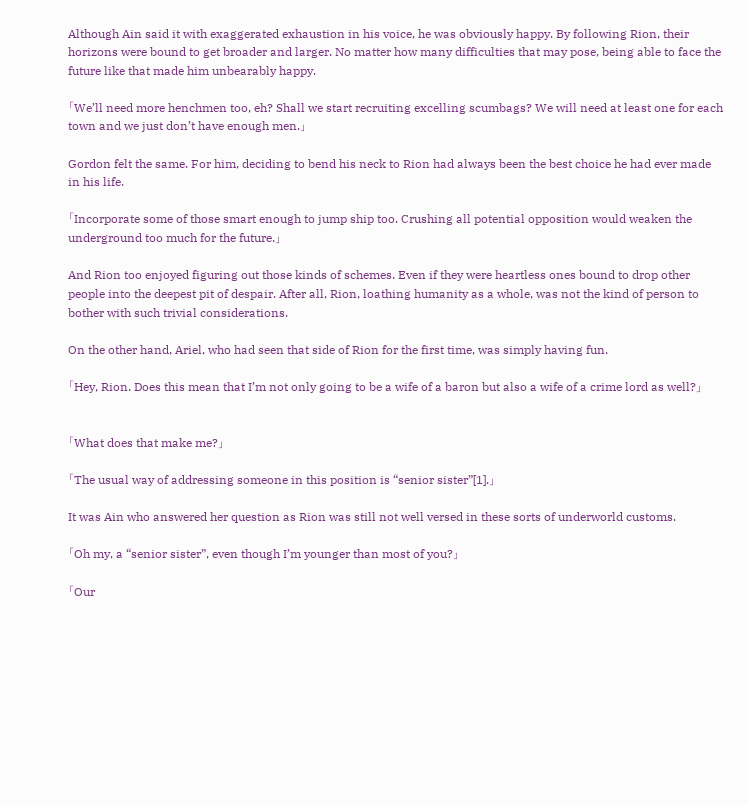Although Ain said it with exaggerated exhaustion in his voice, he was obviously happy. By following Rion, their horizons were bound to get broader and larger. No matter how many difficulties that may pose, being able to face the future like that made him unbearably happy.

「We’ll need more henchmen too, eh? Shall we start recruiting excelling scumbags? We will need at least one for each town and we just don’t have enough men.」

Gordon felt the same. For him, deciding to bend his neck to Rion had always been the best choice he had ever made in his life.

「Incorporate some of those smart enough to jump ship too. Crushing all potential opposition would weaken the underground too much for the future.」

And Rion too enjoyed figuring out those kinds of schemes. Even if they were heartless ones bound to drop other people into the deepest pit of despair. After all, Rion, loathing humanity as a whole, was not the kind of person to bother with such trivial considerations.

On the other hand, Ariel, who had seen that side of Rion for the first time, was simply having fun.

「Hey, Rion. Does this mean that I’m not only going to be a wife of a baron but also a wife of a crime lord as well?」


「What does that make me?」

「The usual way of addressing someone in this position is “senior sister”[1].」

It was Ain who answered her question as Rion was still not well versed in these sorts of underworld customs.

「Oh my, a “senior sister”, even though I’m younger than most of you?」

「Our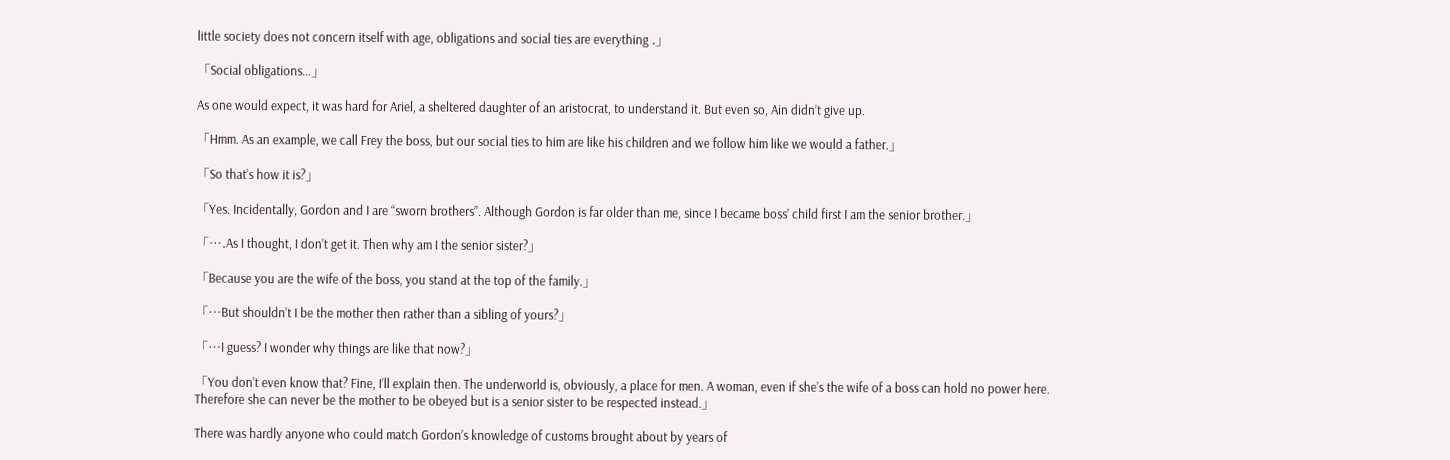little society does not concern itself with age, obligations and social ties are everything .」

「Social obligations…」

As one would expect, it was hard for Ariel, a sheltered daughter of an aristocrat, to understand it. But even so, Ain didn’t give up.

「Hmm. As an example, we call Frey the boss, but our social ties to him are like his children and we follow him like we would a father.」

「So that’s how it is?」

「Yes. Incidentally, Gordon and I are “sworn brothers”. Although Gordon is far older than me, since I became boss’ child first I am the senior brother.」

「….As I thought, I don’t get it. Then why am I the senior sister?」

「Because you are the wife of the boss, you stand at the top of the family.」

「…But shouldn’t I be the mother then rather than a sibling of yours?」

「…I guess? I wonder why things are like that now?」

「You don’t even know that? Fine, I’ll explain then. The underworld is, obviously, a place for men. A woman, even if she’s the wife of a boss can hold no power here. Therefore she can never be the mother to be obeyed but is a senior sister to be respected instead.」

There was hardly anyone who could match Gordon’s knowledge of customs brought about by years of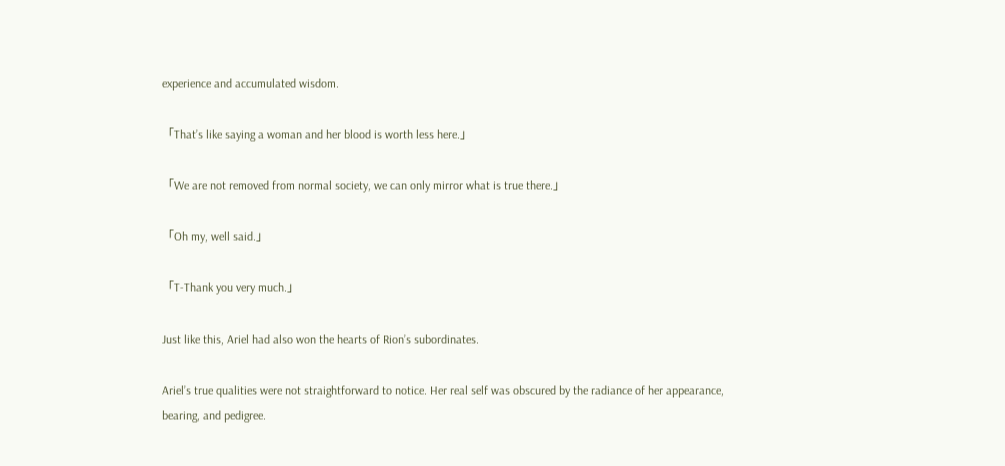experience and accumulated wisdom.

「That’s like saying a woman and her blood is worth less here.」

「We are not removed from normal society, we can only mirror what is true there.」

「Oh my, well said.」

「T-Thank you very much.」

Just like this, Ariel had also won the hearts of Rion’s subordinates.

Ariel’s true qualities were not straightforward to notice. Her real self was obscured by the radiance of her appearance, bearing, and pedigree.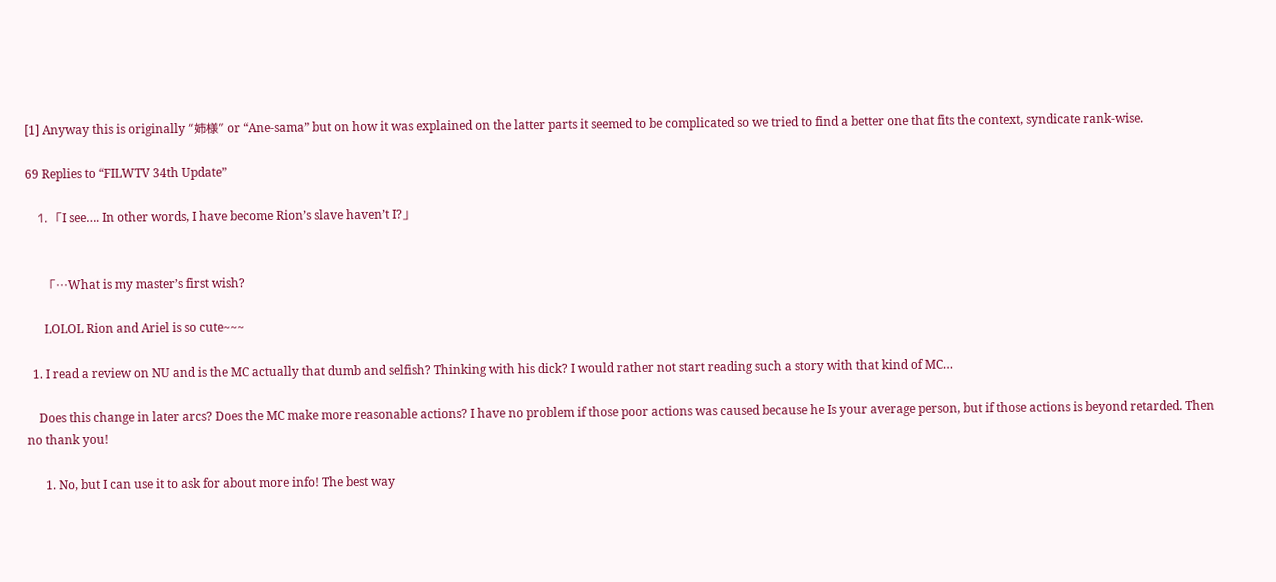[1] Anyway this is originally “姉様” or “Ane-sama” but on how it was explained on the latter parts it seemed to be complicated so we tried to find a better one that fits the context, syndicate rank-wise.

69 Replies to “FILWTV 34th Update”

    1. 「I see…. In other words, I have become Rion’s slave haven’t I?」


      「…What is my master’s first wish?

      LOLOL Rion and Ariel is so cute~~~

  1. I read a review on NU and is the MC actually that dumb and selfish? Thinking with his dick? I would rather not start reading such a story with that kind of MC…

    Does this change in later arcs? Does the MC make more reasonable actions? I have no problem if those poor actions was caused because he Is your average person, but if those actions is beyond retarded. Then no thank you!

      1. No, but I can use it to ask for about more info! The best way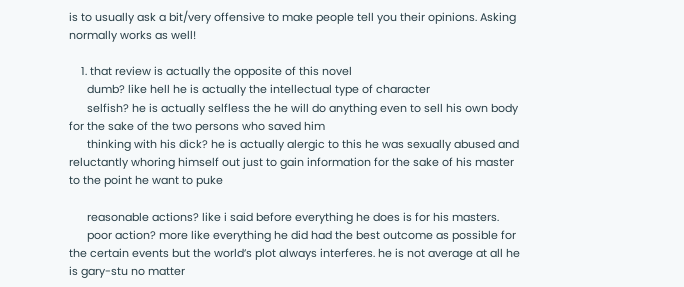is to usually ask a bit/very offensive to make people tell you their opinions. Asking normally works as well!

    1. that review is actually the opposite of this novel
      dumb? like hell he is actually the intellectual type of character
      selfish? he is actually selfless the he will do anything even to sell his own body for the sake of the two persons who saved him
      thinking with his dick? he is actually alergic to this he was sexually abused and reluctantly whoring himself out just to gain information for the sake of his master to the point he want to puke

      reasonable actions? like i said before everything he does is for his masters.
      poor action? more like everything he did had the best outcome as possible for the certain events but the world’s plot always interferes. he is not average at all he is gary-stu no matter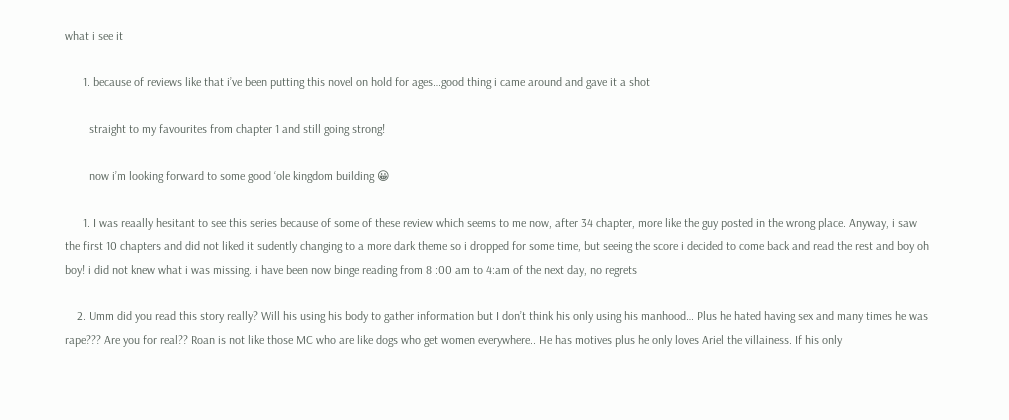what i see it

      1. because of reviews like that i’ve been putting this novel on hold for ages…good thing i came around and gave it a shot

        straight to my favourites from chapter 1 and still going strong!

        now i’m looking forward to some good ‘ole kingdom building 😀

      1. I was reaally hesitant to see this series because of some of these review which seems to me now, after 34 chapter, more like the guy posted in the wrong place. Anyway, i saw the first 10 chapters and did not liked it sudently changing to a more dark theme so i dropped for some time, but seeing the score i decided to come back and read the rest and boy oh boy! i did not knew what i was missing. i have been now binge reading from 8 :00 am to 4:am of the next day, no regrets

    2. Umm did you read this story really? Will his using his body to gather information but I don’t think his only using his manhood… Plus he hated having sex and many times he was rape??? Are you for real?? Roan is not like those MC who are like dogs who get women everywhere.. He has motives plus he only loves Ariel the villainess. If his only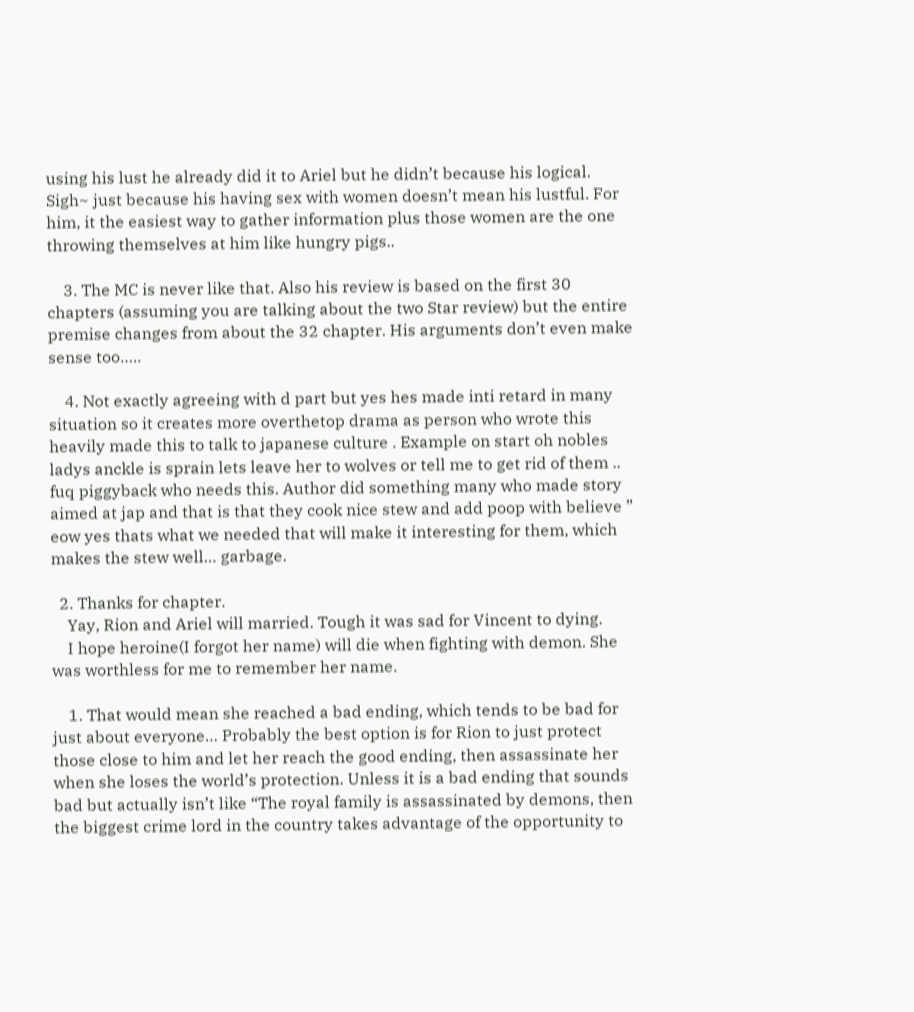using his lust he already did it to Ariel but he didn’t because his logical. Sigh~ just because his having sex with women doesn’t mean his lustful. For him, it the easiest way to gather information plus those women are the one throwing themselves at him like hungry pigs..

    3. The MC is never like that. Also his review is based on the first 30 chapters (assuming you are talking about the two Star review) but the entire premise changes from about the 32 chapter. His arguments don’t even make sense too…..

    4. Not exactly agreeing with d part but yes hes made inti retard in many situation so it creates more overthetop drama as person who wrote this heavily made this to talk to japanese culture . Example on start oh nobles ladys anckle is sprain lets leave her to wolves or tell me to get rid of them .. fuq piggyback who needs this. Author did something many who made story aimed at jap and that is that they cook nice stew and add poop with believe ” eow yes thats what we needed that will make it interesting for them, which makes the stew well… garbage.

  2. Thanks for chapter.
    Yay, Rion and Ariel will married. Tough it was sad for Vincent to dying.
    I hope heroine(I forgot her name) will die when fighting with demon. She was worthless for me to remember her name.

    1. That would mean she reached a bad ending, which tends to be bad for just about everyone… Probably the best option is for Rion to just protect those close to him and let her reach the good ending, then assassinate her when she loses the world’s protection. Unless it is a bad ending that sounds bad but actually isn’t like “The royal family is assassinated by demons, then the biggest crime lord in the country takes advantage of the opportunity to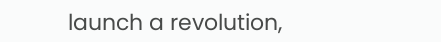launch a revolution,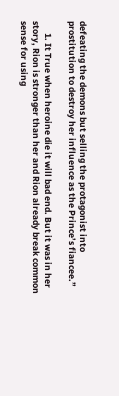defeating the demons but selling the protagonist into prostitution to destroy her influence as the Prince’s fiancee.”

      1. It True when heroine die it will bad end. But it was in her story, Rion is stronger than her and Rion already break common sense for using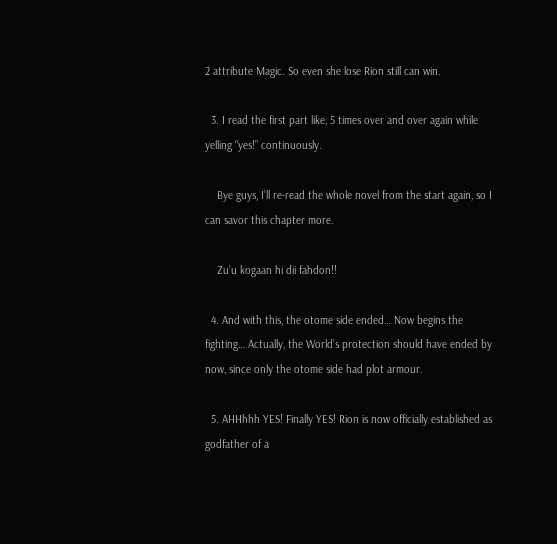2 attribute Magic. So even she lose Rion still can win.

  3. I read the first part like, 5 times over and over again while yelling “yes!” continuously.

    Bye guys, I’ll re-read the whole novel from the start again, so I can savor this chapter more.

    Zu’u kogaan hi dii fahdon!!

  4. And with this, the otome side ended… Now begins the fighting… Actually, the World’s protection should have ended by now, since only the otome side had plot armour.

  5. AHHhhh YES! Finally YES! Rion is now officially established as godfather of a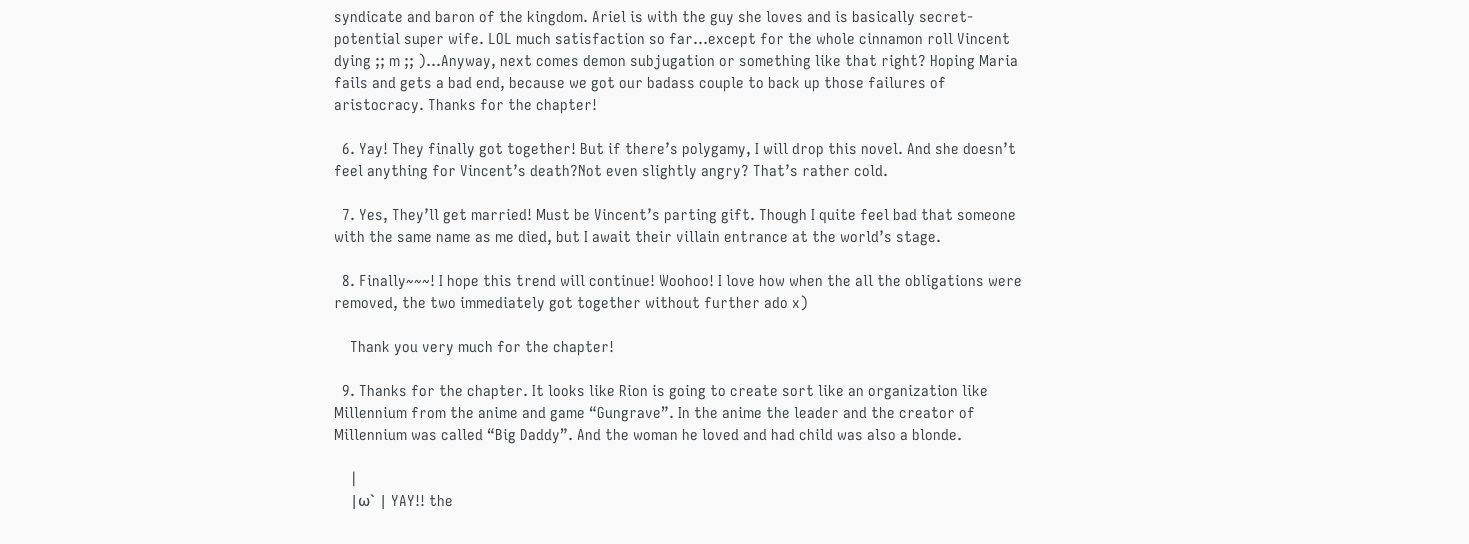syndicate and baron of the kingdom. Ariel is with the guy she loves and is basically secret-potential super wife. LOL much satisfaction so far…except for the whole cinnamon roll Vincent dying ;; m ;; )…Anyway, next comes demon subjugation or something like that right? Hoping Maria fails and gets a bad end, because we got our badass couple to back up those failures of aristocracy. Thanks for the chapter!

  6. Yay! They finally got together! But if there’s polygamy, I will drop this novel. And she doesn’t feel anything for Vincent’s death?Not even slightly angry? That’s rather cold.

  7. Yes, They’ll get married! Must be Vincent’s parting gift. Though I quite feel bad that someone with the same name as me died, but I await their villain entrance at the world’s stage.

  8. Finally~~~! I hope this trend will continue! Woohoo! I love how when the all the obligations were removed, the two immediately got together without further ado x)

    Thank you very much for the chapter!

  9. Thanks for the chapter. It looks like Rion is going to create sort like an organization like Millennium from the anime and game “Gungrave”. In the anime the leader and the creator of Millennium was called “Big Daddy”. And the woman he loved and had child was also a blonde.

    |
    |ω` | YAY!! the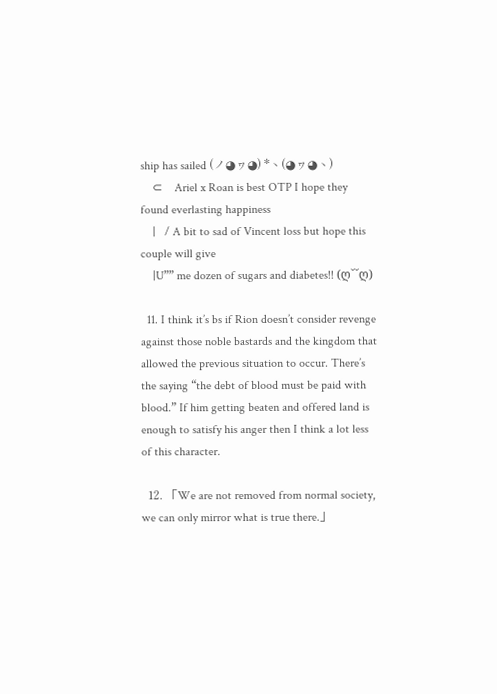ship has sailed (ノ◕ヮ◕) *ヽ(◕ヮ◕ヽ)
    ⊂    Ariel x Roan is best OTP I hope they found everlasting happiness
    |   / A bit to sad of Vincent loss but hope this couple will give
    |U”” me dozen of sugars and diabetes!! (ღ˘˘ღ)

  11. I think it’s bs if Rion doesn’t consider revenge against those noble bastards and the kingdom that allowed the previous situation to occur. There’s the saying “the debt of blood must be paid with blood.” If him getting beaten and offered land is enough to satisfy his anger then I think a lot less of this character.

  12. 「We are not removed from normal society, we can only mirror what is true there.」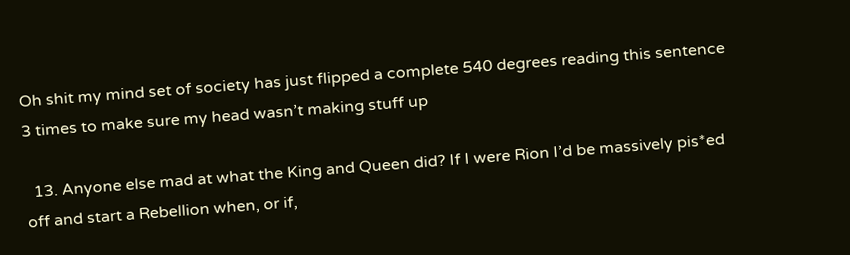Oh shit my mind set of society has just flipped a complete 540 degrees reading this sentence 3 times to make sure my head wasn’t making stuff up

  13. Anyone else mad at what the King and Queen did? If I were Rion I’d be massively pis*ed off and start a Rebellion when, or if,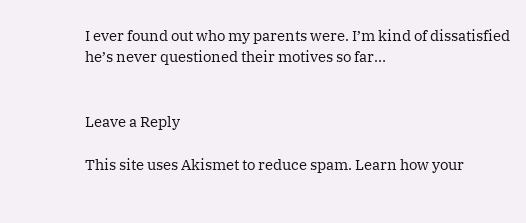I ever found out who my parents were. I’m kind of dissatisfied he’s never questioned their motives so far…


Leave a Reply

This site uses Akismet to reduce spam. Learn how your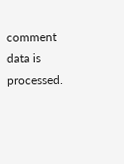comment data is processed.